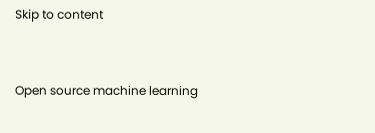Skip to content


Open source machine learning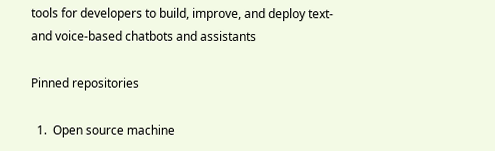tools for developers to build, improve, and deploy text-and voice-based chatbots and assistants

Pinned repositories

  1.  Open source machine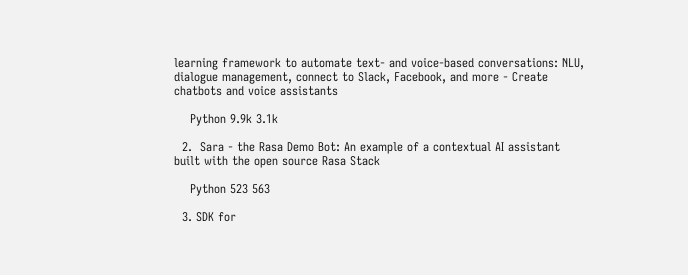learning framework to automate text- and voice-based conversations: NLU, dialogue management, connect to Slack, Facebook, and more - Create chatbots and voice assistants

    Python 9.9k 3.1k

  2.  Sara - the Rasa Demo Bot: An example of a contextual AI assistant built with the open source Rasa Stack

    Python 523 563

  3. SDK for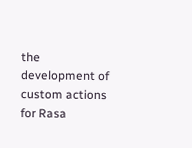the development of custom actions for Rasa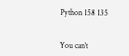Python 158 135


You can’t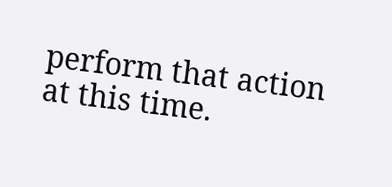perform that action at this time.